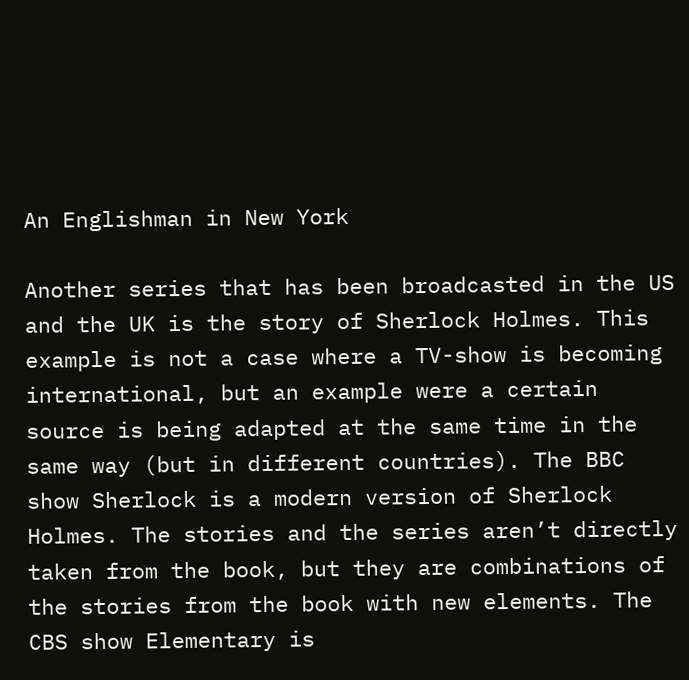An Englishman in New York

Another series that has been broadcasted in the US and the UK is the story of Sherlock Holmes. This example is not a case where a TV-show is becoming international, but an example were a certain source is being adapted at the same time in the same way (but in different countries). The BBC show Sherlock is a modern version of Sherlock Holmes. The stories and the series aren’t directly taken from the book, but they are combinations of the stories from the book with new elements. The CBS show Elementary is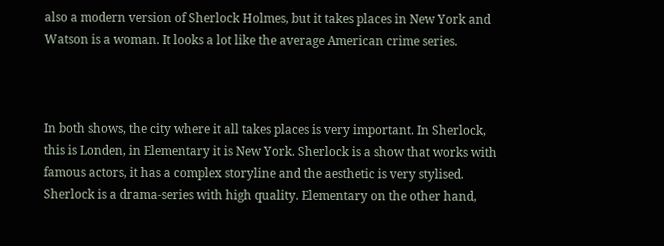also a modern version of Sherlock Holmes, but it takes places in New York and Watson is a woman. It looks a lot like the average American crime series.



In both shows, the city where it all takes places is very important. In Sherlock, this is Londen, in Elementary it is New York. Sherlock is a show that works with famous actors, it has a complex storyline and the aesthetic is very stylised. Sherlock is a drama-series with high quality. Elementary on the other hand,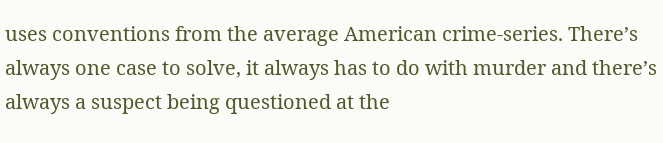uses conventions from the average American crime-series. There’s always one case to solve, it always has to do with murder and there’s always a suspect being questioned at the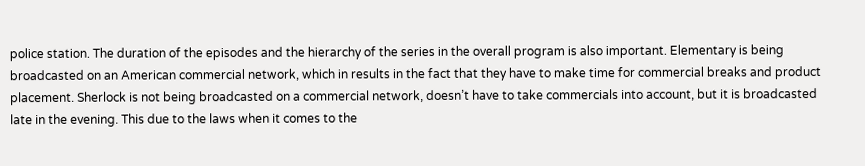police station. The duration of the episodes and the hierarchy of the series in the overall program is also important. Elementary is being broadcasted on an American commercial network, which in results in the fact that they have to make time for commercial breaks and product placement. Sherlock is not being broadcasted on a commercial network, doesn’t have to take commercials into account, but it is broadcasted late in the evening. This due to the laws when it comes to the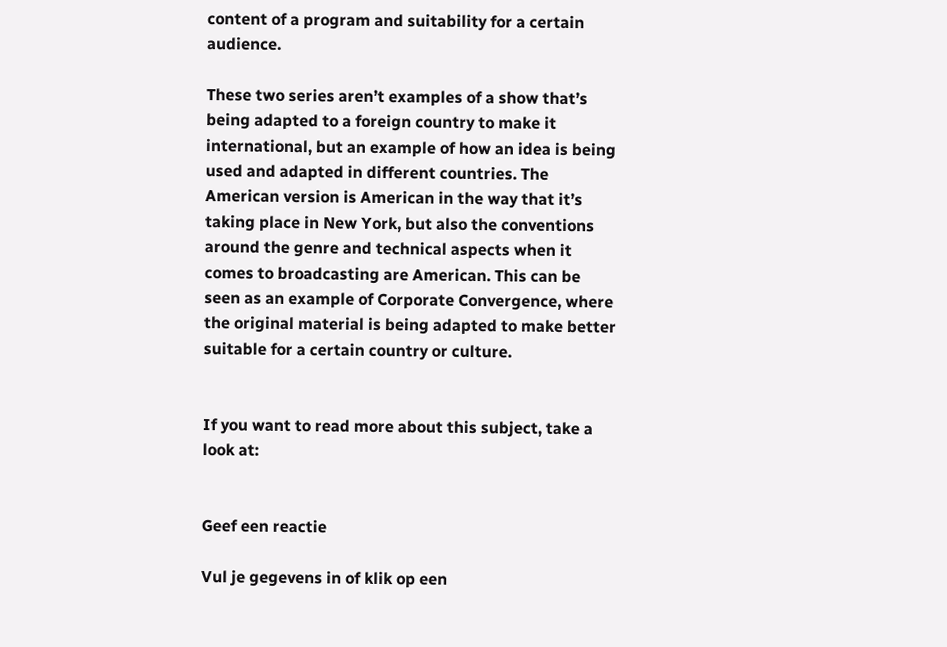content of a program and suitability for a certain audience.

These two series aren’t examples of a show that’s being adapted to a foreign country to make it international, but an example of how an idea is being used and adapted in different countries. The American version is American in the way that it’s taking place in New York, but also the conventions around the genre and technical aspects when it comes to broadcasting are American. This can be seen as an example of Corporate Convergence, where the original material is being adapted to make better suitable for a certain country or culture.


If you want to read more about this subject, take a look at:


Geef een reactie

Vul je gegevens in of klik op een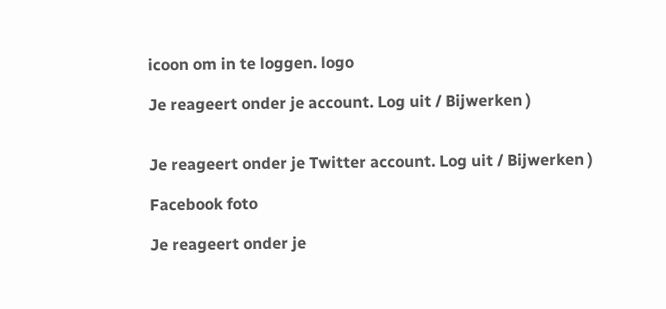icoon om in te loggen. logo

Je reageert onder je account. Log uit / Bijwerken )


Je reageert onder je Twitter account. Log uit / Bijwerken )

Facebook foto

Je reageert onder je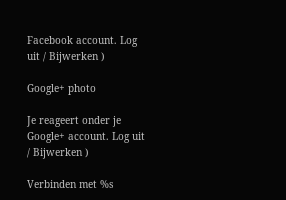Facebook account. Log uit / Bijwerken )

Google+ photo

Je reageert onder je Google+ account. Log uit / Bijwerken )

Verbinden met %s